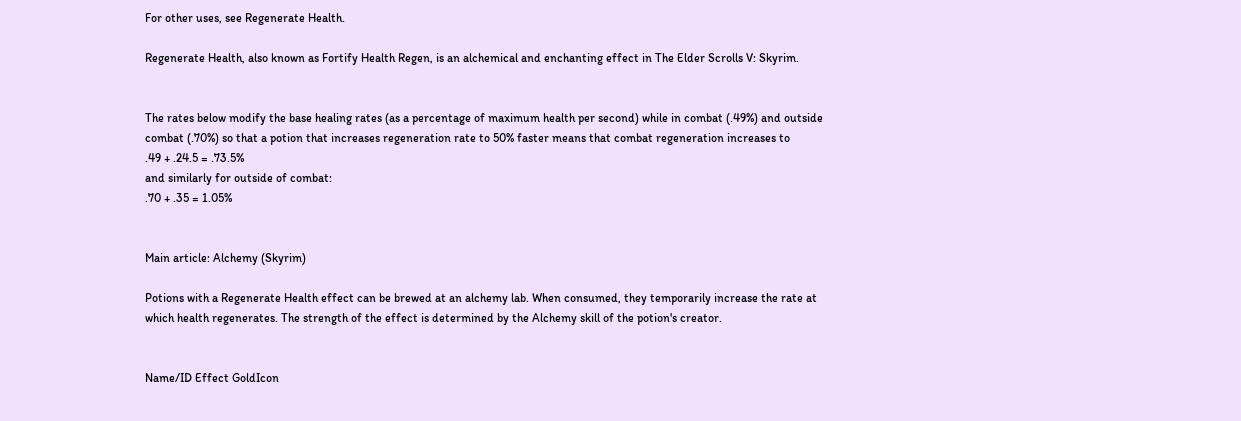For other uses, see Regenerate Health.

Regenerate Health, also known as Fortify Health Regen, is an alchemical and enchanting effect in The Elder Scrolls V: Skyrim.


The rates below modify the base healing rates (as a percentage of maximum health per second) while in combat (.49%) and outside combat (.70%) so that a potion that increases regeneration rate to 50% faster means that combat regeneration increases to
.49 + .24.5 = .73.5%
and similarly for outside of combat:
.70 + .35 = 1.05%


Main article: Alchemy (Skyrim)

Potions with a Regenerate Health effect can be brewed at an alchemy lab. When consumed, they temporarily increase the rate at which health regenerates. The strength of the effect is determined by the Alchemy skill of the potion's creator.


Name/ID Effect GoldIcon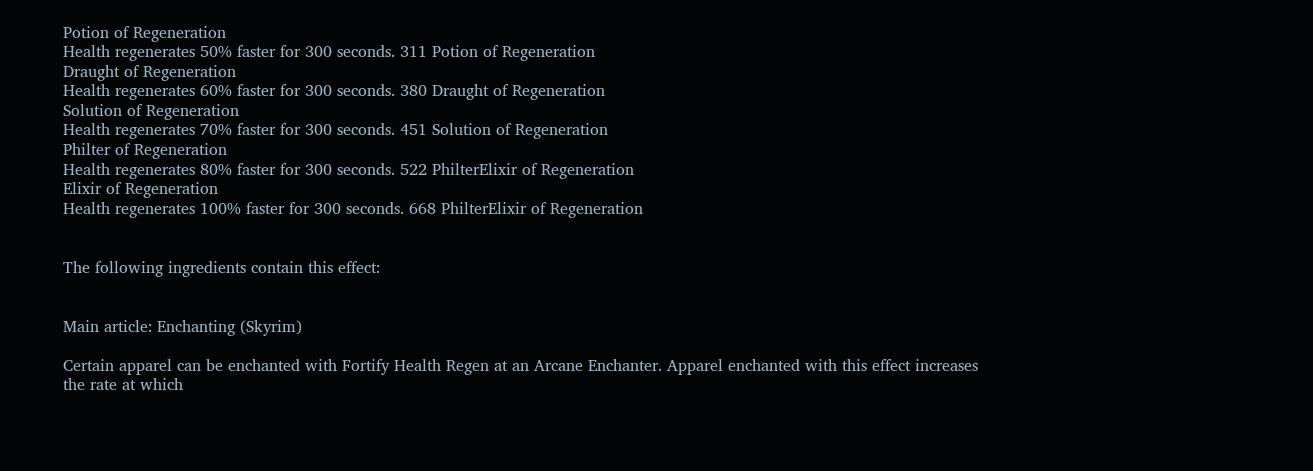Potion of Regeneration
Health regenerates 50% faster for 300 seconds. 311 Potion of Regeneration
Draught of Regeneration
Health regenerates 60% faster for 300 seconds. 380 Draught of Regeneration
Solution of Regeneration
Health regenerates 70% faster for 300 seconds. 451 Solution of Regeneration
Philter of Regeneration
Health regenerates 80% faster for 300 seconds. 522 PhilterElixir of Regeneration
Elixir of Regeneration
Health regenerates 100% faster for 300 seconds. 668 PhilterElixir of Regeneration


The following ingredients contain this effect:


Main article: Enchanting (Skyrim)

Certain apparel can be enchanted with Fortify Health Regen at an Arcane Enchanter. Apparel enchanted with this effect increases the rate at which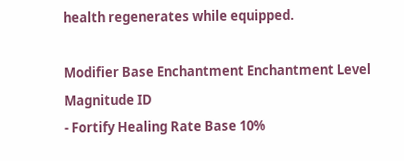health regenerates while equipped.

Modifier Base Enchantment Enchantment Level Magnitude ID
- Fortify Healing Rate Base 10%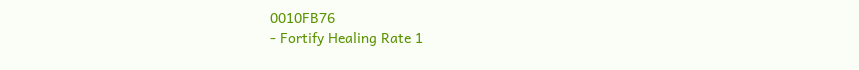0010FB76
- Fortify Healing Rate 1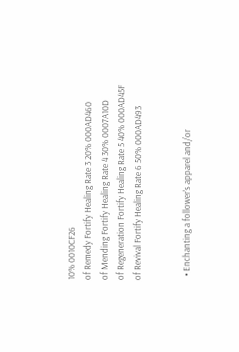10% 0010CF26
of Remedy Fortify Healing Rate 3 20% 000AD460
of Mending Fortify Healing Rate 4 30% 0007A10D
of Regeneration Fortify Healing Rate 5 40% 000AD45F
of Revival Fortify Healing Rate 6 50% 000AD493


  • Enchanting a follower's apparel and/or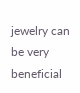jewelry can be very beneficial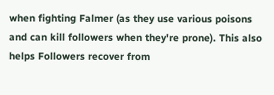when fighting Falmer (as they use various poisons and can kill followers when they're prone). This also helps Followers recover from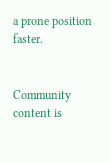a prone position faster.


Community content is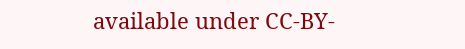available under CC-BY-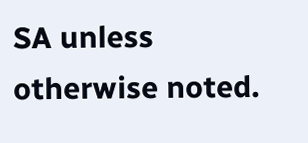SA unless otherwise noted.